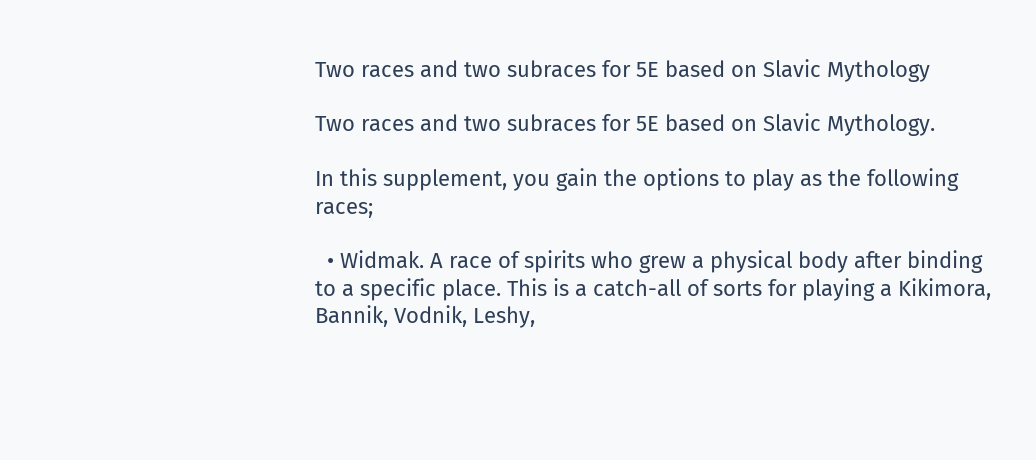Two races and two subraces for 5E based on Slavic Mythology

Two races and two subraces for 5E based on Slavic Mythology.

In this supplement, you gain the options to play as the following races;

  • Widmak. A race of spirits who grew a physical body after binding to a specific place. This is a catch-all of sorts for playing a Kikimora, Bannik, Vodnik, Leshy,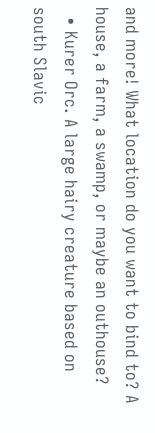and more! What location do you want to bind to? A house, a farm, a swamp, or maybe an outhouse?
  • Kurer Orc. A large hairy creature based on south Slavic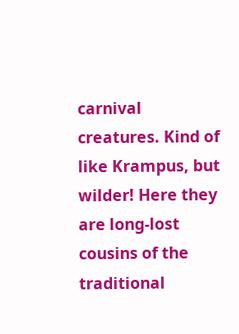carnival creatures. Kind of like Krampus, but wilder! Here they are long-lost cousins of the traditional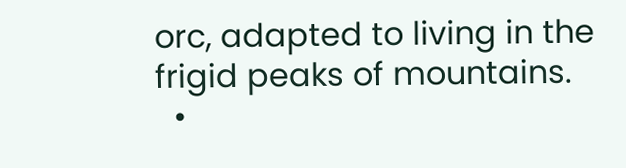orc, adapted to living in the frigid peaks of mountains.
  •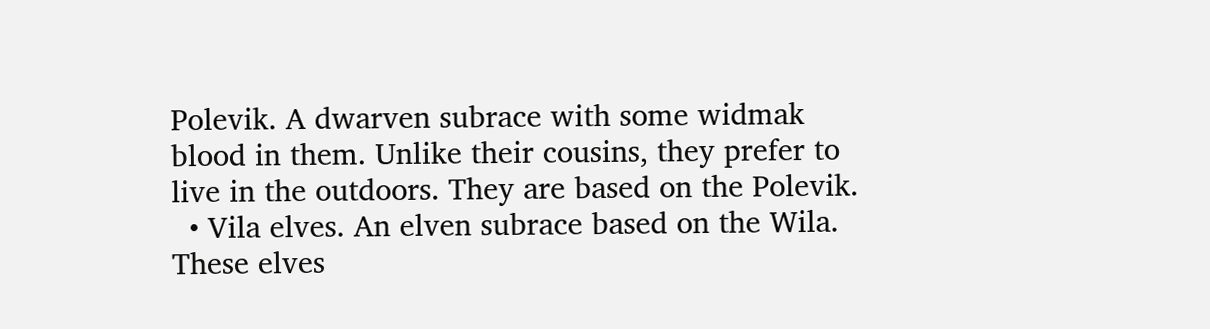Polevik. A dwarven subrace with some widmak blood in them. Unlike their cousins, they prefer to live in the outdoors. They are based on the Polevik.
  • Vila elves. An elven subrace based on the Wila. These elves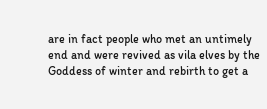are in fact people who met an untimely end and were revived as vila elves by the Goddess of winter and rebirth to get a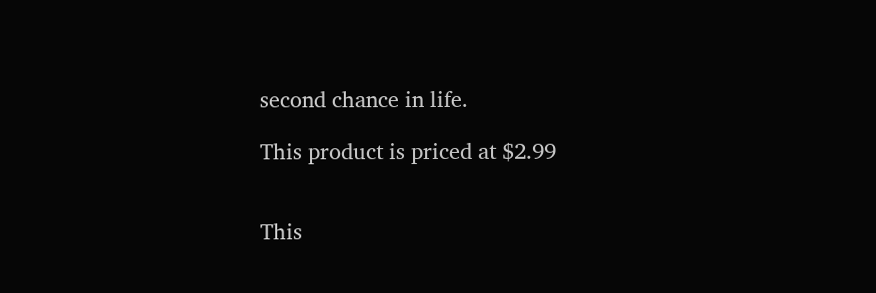second chance in life.

This product is priced at $2.99


This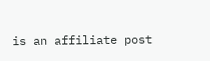is an affiliate post